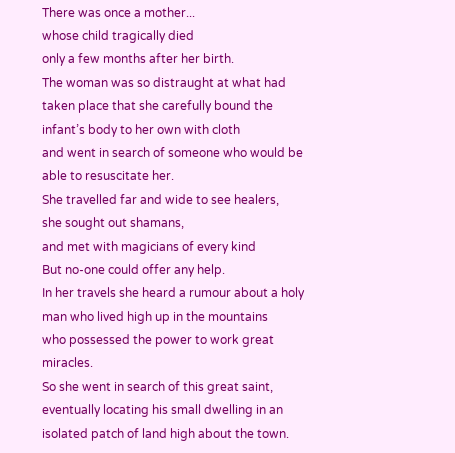There was once a mother...
whose child tragically died
only a few months after her birth.
The woman was so distraught at what had taken place that she carefully bound the infant’s body to her own with cloth
and went in search of someone who would be able to resuscitate her.
She travelled far and wide to see healers,
she sought out shamans,
and met with magicians of every kind
But no-one could offer any help.
In her travels she heard a rumour about a holy man who lived high up in the mountains
who possessed the power to work great miracles.
So she went in search of this great saint, eventually locating his small dwelling in an isolated patch of land high about the town.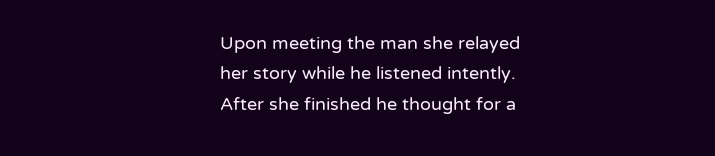Upon meeting the man she relayed her story while he listened intently.
After she finished he thought for a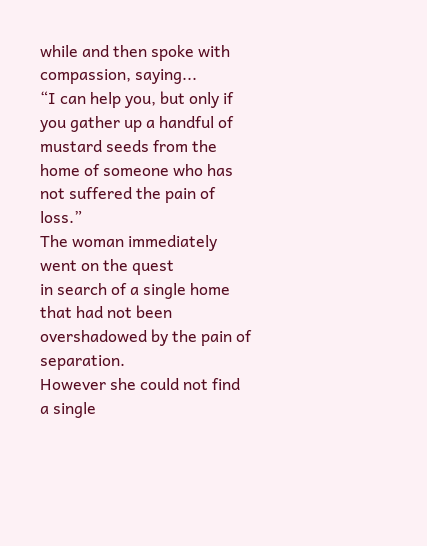while and then spoke with compassion, saying...
“I can help you, but only if you gather up a handful of mustard seeds from the home of someone who has not suffered the pain of loss.”
The woman immediately went on the quest
in search of a single home that had not been overshadowed by the pain of separation.
However she could not find a single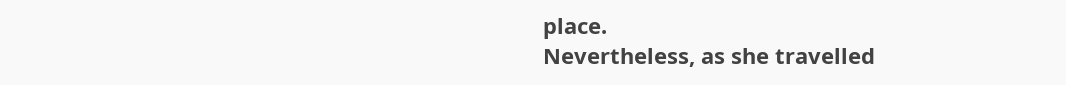place.
Nevertheless, as she travelled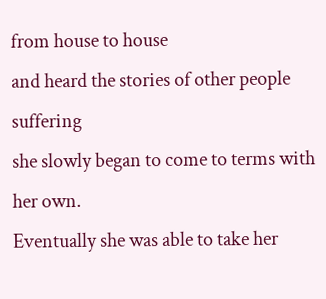from house to house
and heard the stories of other people suffering
she slowly began to come to terms with her own.
Eventually she was able to take her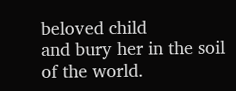beloved child
and bury her in the soil of the world.